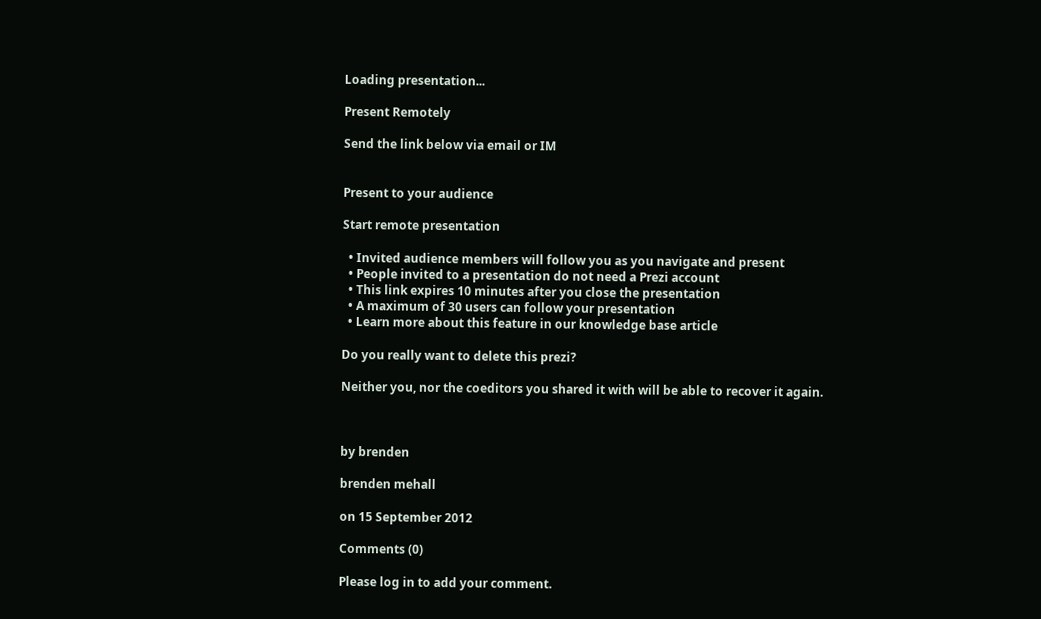Loading presentation...

Present Remotely

Send the link below via email or IM


Present to your audience

Start remote presentation

  • Invited audience members will follow you as you navigate and present
  • People invited to a presentation do not need a Prezi account
  • This link expires 10 minutes after you close the presentation
  • A maximum of 30 users can follow your presentation
  • Learn more about this feature in our knowledge base article

Do you really want to delete this prezi?

Neither you, nor the coeditors you shared it with will be able to recover it again.



by brenden

brenden mehall

on 15 September 2012

Comments (0)

Please log in to add your comment.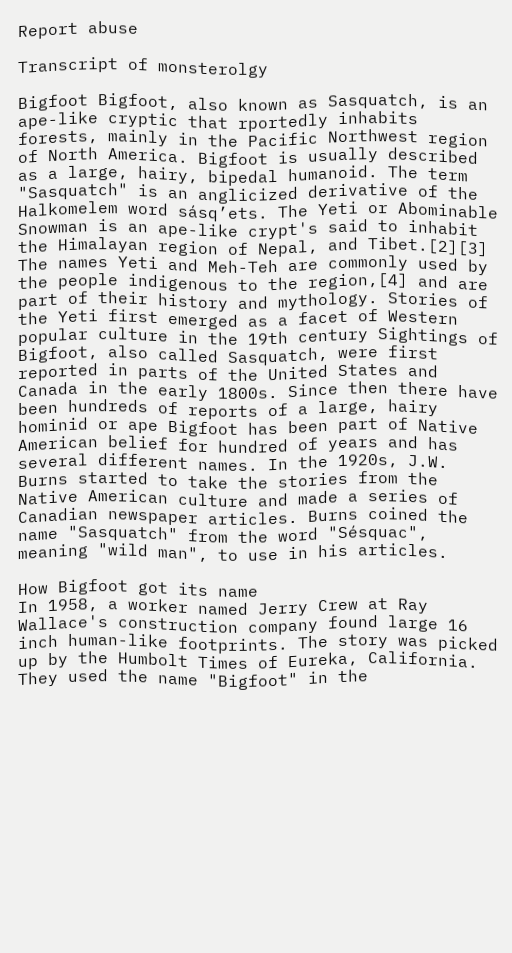Report abuse

Transcript of monsterolgy

Bigfoot Bigfoot, also known as Sasquatch, is an ape-like cryptic that rportedly inhabits forests, mainly in the Pacific Northwest region of North America. Bigfoot is usually described as a large, hairy, bipedal humanoid. The term "Sasquatch" is an anglicized derivative of the Halkomelem word sásq’ets. The Yeti or Abominable Snowman is an ape-like crypt's said to inhabit the Himalayan region of Nepal, and Tibet.[2][3] The names Yeti and Meh-Teh are commonly used by the people indigenous to the region,[4] and are part of their history and mythology. Stories of the Yeti first emerged as a facet of Western popular culture in the 19th century Sightings of Bigfoot, also called Sasquatch, were first reported in parts of the United States and Canada in the early 1800s. Since then there have been hundreds of reports of a large, hairy hominid or ape Bigfoot has been part of Native American belief for hundred of years and has several different names. In the 1920s, J.W. Burns started to take the stories from the Native American culture and made a series of Canadian newspaper articles. Burns coined the name "Sasquatch" from the word "Sésquac", meaning "wild man", to use in his articles.

How Bigfoot got its name
In 1958, a worker named Jerry Crew at Ray Wallace's construction company found large 16 inch human-like footprints. The story was picked up by the Humbolt Times of Eureka, California. They used the name "Bigfoot" in the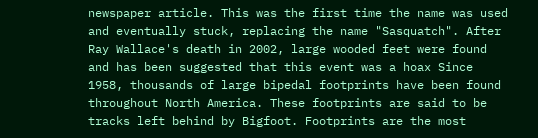newspaper article. This was the first time the name was used and eventually stuck, replacing the name "Sasquatch". After Ray Wallace's death in 2002, large wooded feet were found and has been suggested that this event was a hoax Since 1958, thousands of large bipedal footprints have been found throughout North America. These footprints are said to be tracks left behind by Bigfoot. Footprints are the most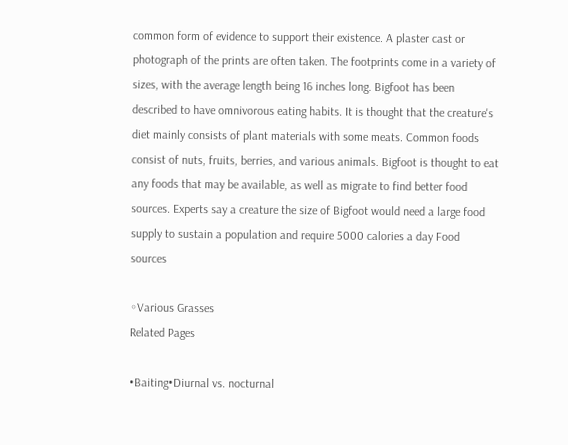common form of evidence to support their existence. A plaster cast or photograph of the prints are often taken. The footprints come in a variety of sizes, with the average length being 16 inches long. Bigfoot has been described to have omnivorous eating habits. It is thought that the creature's diet mainly consists of plant materials with some meats. Common foods consist of nuts, fruits, berries, and various animals. Bigfoot is thought to eat any foods that may be available, as well as migrate to find better food sources. Experts say a creature the size of Bigfoot would need a large food supply to sustain a population and require 5000 calories a day Food sources

◦Various Grasses
Related Pages

•Baiting•Diurnal vs. nocturnal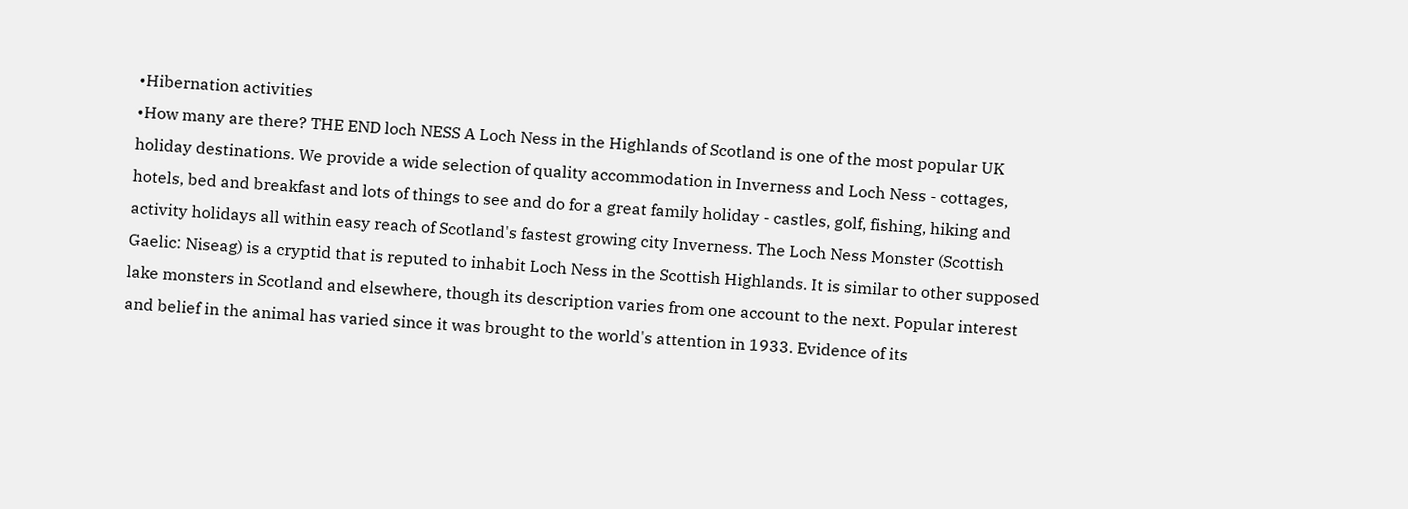•Hibernation activities
•How many are there? THE END loch NESS A Loch Ness in the Highlands of Scotland is one of the most popular UK holiday destinations. We provide a wide selection of quality accommodation in Inverness and Loch Ness - cottages, hotels, bed and breakfast and lots of things to see and do for a great family holiday - castles, golf, fishing, hiking and activity holidays all within easy reach of Scotland's fastest growing city Inverness. The Loch Ness Monster (Scottish Gaelic: Niseag) is a cryptid that is reputed to inhabit Loch Ness in the Scottish Highlands. It is similar to other supposed lake monsters in Scotland and elsewhere, though its description varies from one account to the next. Popular interest and belief in the animal has varied since it was brought to the world's attention in 1933. Evidence of its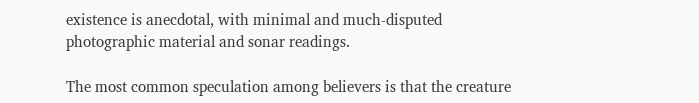existence is anecdotal, with minimal and much-disputed photographic material and sonar readings.

The most common speculation among believers is that the creature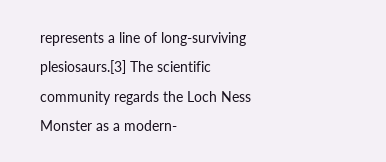represents a line of long-surviving plesiosaurs.[3] The scientific community regards the Loch Ness Monster as a modern-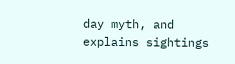day myth, and explains sightings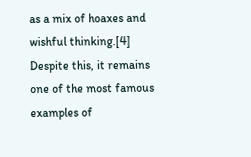as a mix of hoaxes and wishful thinking.[4] Despite this, it remains one of the most famous examples of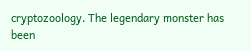cryptozoology. The legendary monster has been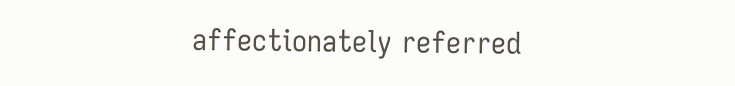affectionately referred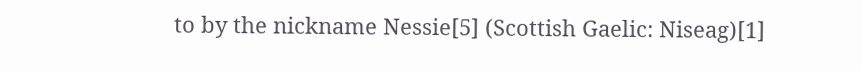to by the nickname Nessie[5] (Scottish Gaelic: Niseag)[1]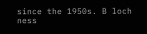since the 1950s. B loch ness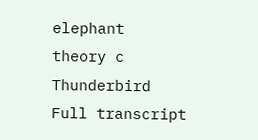elephant
theory c Thunderbird
Full transcript